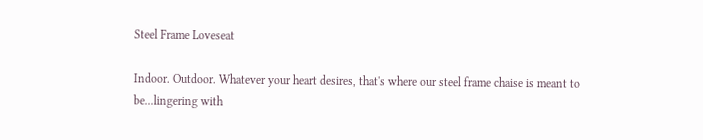Steel Frame Loveseat

Indoor. Outdoor. Whatever your heart desires, that's where our steel frame chaise is meant to be...lingering with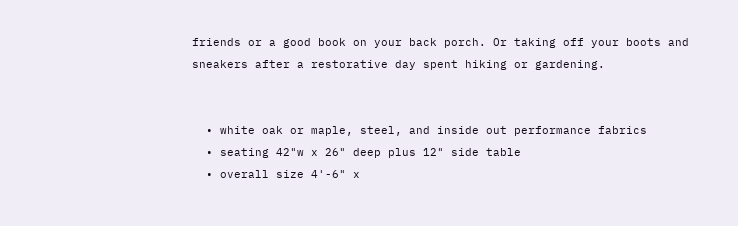friends or a good book on your back porch. Or taking off your boots and sneakers after a restorative day spent hiking or gardening.


  • white oak or maple, steel, and inside out performance fabrics
  • seating 42"w x 26" deep plus 12" side table
  • overall size 4'-6" x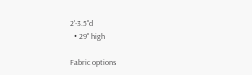2'-3.5"d
  • 29" high

Fabric options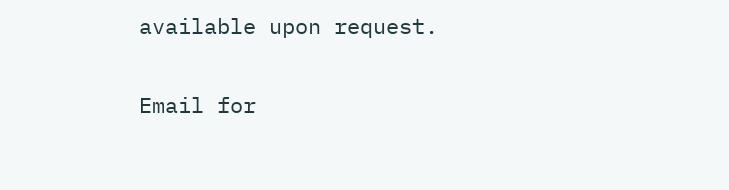available upon request.

Email for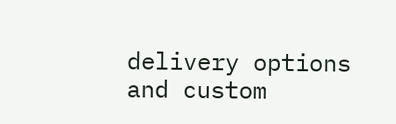delivery options and custom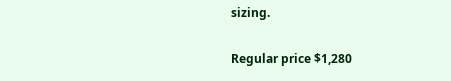sizing.

Regular price $1,280